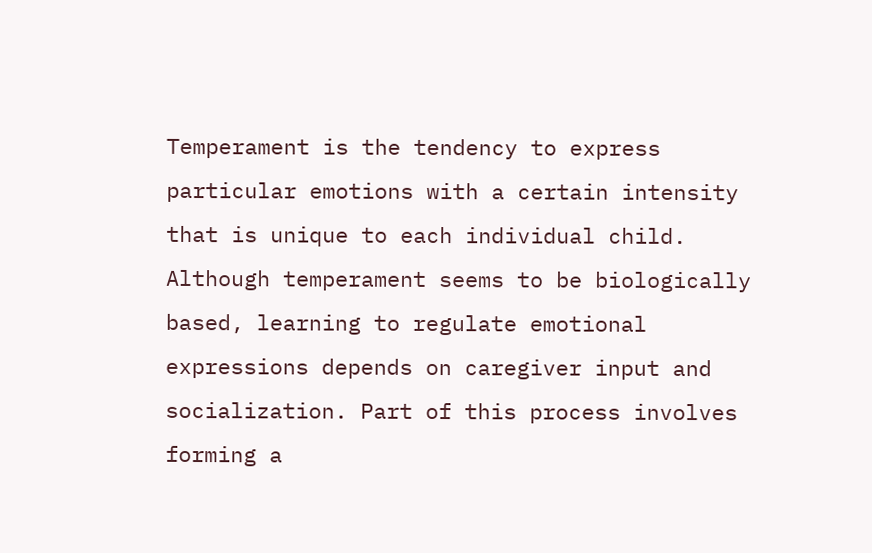Temperament is the tendency to express particular emotions with a certain intensity that is unique to each individual child. Although temperament seems to be biologically based, learning to regulate emotional expressions depends on caregiver input and socialization. Part of this process involves forming a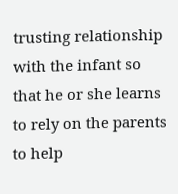trusting relationship with the infant so that he or she learns to rely on the parents to help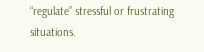“regulate” stressful or frustrating situations.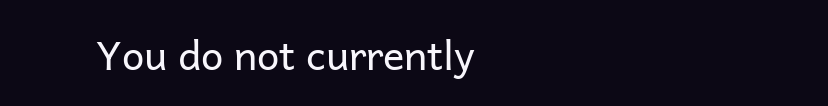You do not currently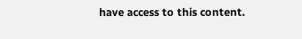have access to this content.